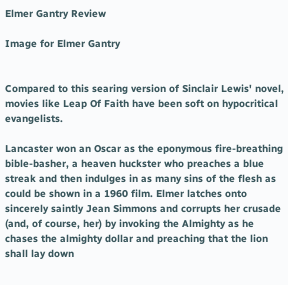Elmer Gantry Review

Image for Elmer Gantry


Compared to this searing version of Sinclair Lewis' novel, movies like Leap Of Faith have been soft on hypocritical evangelists.

Lancaster won an Oscar as the eponymous fire-breathing bible-basher, a heaven huckster who preaches a blue streak and then indulges in as many sins of the flesh as could be shown in a 1960 film. Elmer latches onto sincerely saintly Jean Simmons and corrupts her crusade (and, of course, her) by invoking the Almighty as he chases the almighty dollar and preaching that the lion shall lay down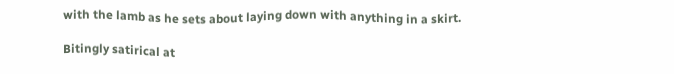with the lamb as he sets about laying down with anything in a skirt.

Bitingly satirical at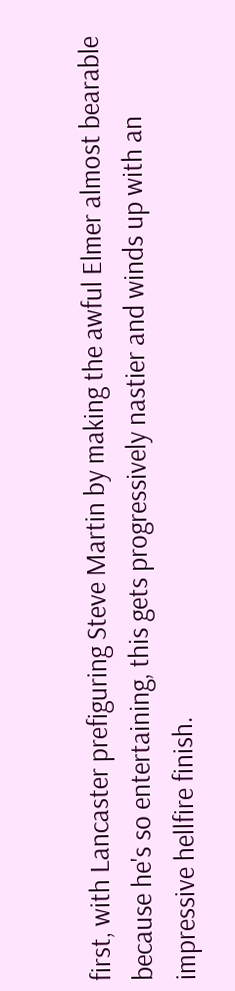first, with Lancaster prefiguring Steve Martin by making the awful Elmer almost bearable because he's so entertaining, this gets progressively nastier and winds up with an impressive hellfire finish.